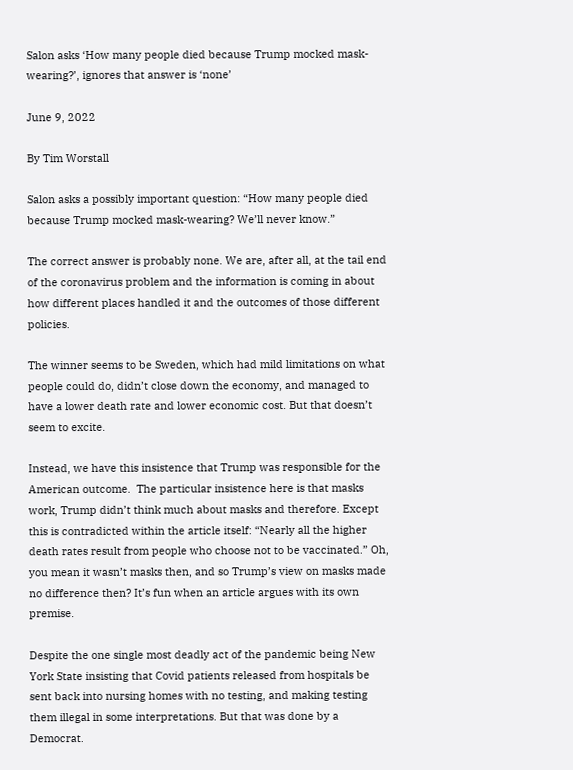Salon asks ‘How many people died because Trump mocked mask-wearing?’, ignores that answer is ‘none’

June 9, 2022

By Tim Worstall

Salon asks a possibly important question: “How many people died because Trump mocked mask-wearing? We’ll never know.”

The correct answer is probably none. We are, after all, at the tail end of the coronavirus problem and the information is coming in about how different places handled it and the outcomes of those different policies.

The winner seems to be Sweden, which had mild limitations on what people could do, didn’t close down the economy, and managed to have a lower death rate and lower economic cost. But that doesn’t seem to excite.

Instead, we have this insistence that Trump was responsible for the American outcome.  The particular insistence here is that masks work, Trump didn’t think much about masks and therefore. Except this is contradicted within the article itself: “Nearly all the higher death rates result from people who choose not to be vaccinated.” Oh, you mean it wasn’t masks then, and so Trump’s view on masks made no difference then? It’s fun when an article argues with its own premise.

Despite the one single most deadly act of the pandemic being New York State insisting that Covid patients released from hospitals be sent back into nursing homes with no testing, and making testing them illegal in some interpretations. But that was done by a Democrat.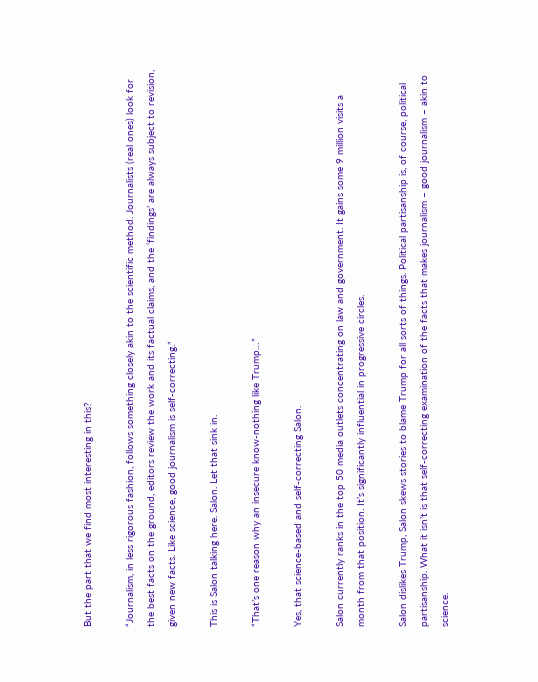But the part that we find most interesting in this?

“Journalism, in less rigorous fashion, follows something closely akin to the scientific method. Journalists (real ones) look for the best facts on the ground, editors review the work and its factual claims, and the ‘findings’ are always subject to revision, given new facts. Like science, good journalism is self-correcting.”

This is Salon talking here. Salon. Let that sink in.

“That’s one reason why an insecure know-nothing like Trump…”

Yes, that science-based and self-correcting Salon.

Salon currently ranks in the top 50 media outlets concentrating on law and government. It gains some 9 million visits a month from that position. It’s significantly influential in progressive circles.

Salon dislikes Trump, Salon skews stories to blame Trump for all sorts of things. Political partisanship is, of course, political partisanship. What it isn’t is that self-correcting examination of the facts that makes journalism – good journalism – akin to science.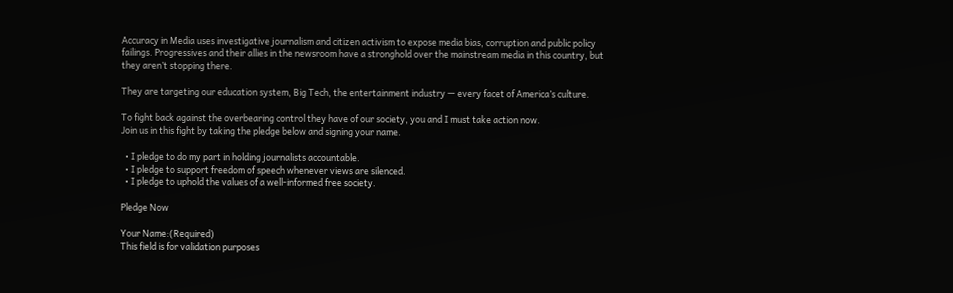Accuracy in Media uses investigative journalism and citizen activism to expose media bias, corruption and public policy failings. Progressives and their allies in the newsroom have a stronghold over the mainstream media in this country, but they aren’t stopping there.

They are targeting our education system, Big Tech, the entertainment industry — every facet of America’s culture.

To fight back against the overbearing control they have of our society, you and I must take action now.
Join us in this fight by taking the pledge below and signing your name.

  • I pledge to do my part in holding journalists accountable.
  • I pledge to support freedom of speech whenever views are silenced.
  • I pledge to uphold the values of a well-informed free society.

Pledge Now

Your Name:(Required)
This field is for validation purposes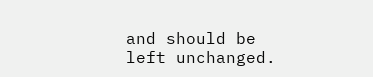and should be left unchanged.